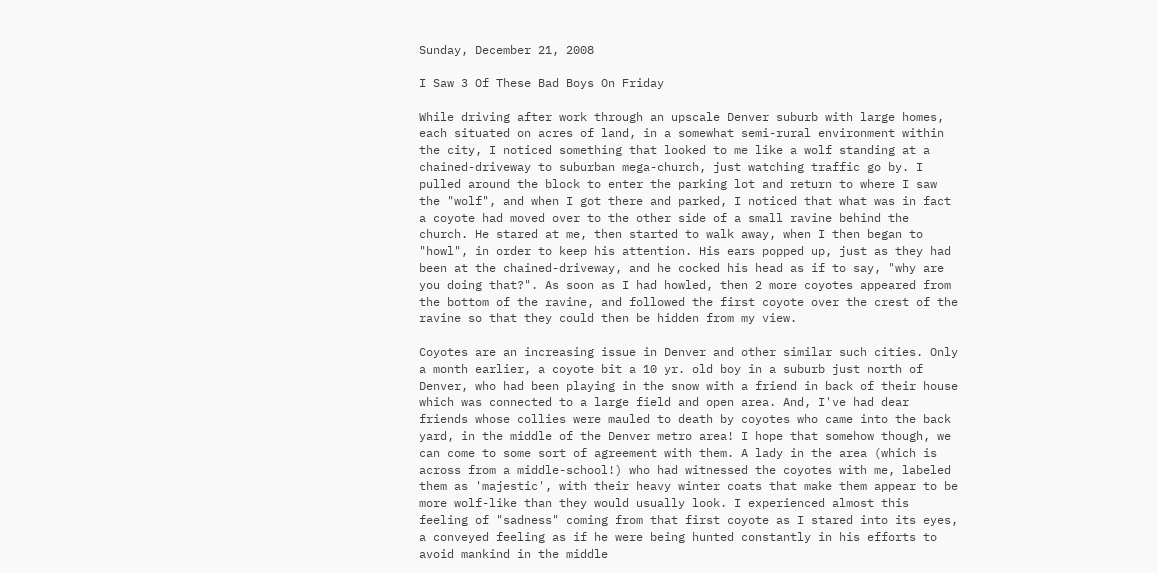Sunday, December 21, 2008

I Saw 3 Of These Bad Boys On Friday

While driving after work through an upscale Denver suburb with large homes, each situated on acres of land, in a somewhat semi-rural environment within the city, I noticed something that looked to me like a wolf standing at a chained-driveway to suburban mega-church, just watching traffic go by. I pulled around the block to enter the parking lot and return to where I saw the "wolf", and when I got there and parked, I noticed that what was in fact a coyote had moved over to the other side of a small ravine behind the church. He stared at me, then started to walk away, when I then began to "howl", in order to keep his attention. His ears popped up, just as they had been at the chained-driveway, and he cocked his head as if to say, "why are you doing that?". As soon as I had howled, then 2 more coyotes appeared from the bottom of the ravine, and followed the first coyote over the crest of the ravine so that they could then be hidden from my view.

Coyotes are an increasing issue in Denver and other similar such cities. Only a month earlier, a coyote bit a 10 yr. old boy in a suburb just north of Denver, who had been playing in the snow with a friend in back of their house which was connected to a large field and open area. And, I've had dear friends whose collies were mauled to death by coyotes who came into the back yard, in the middle of the Denver metro area! I hope that somehow though, we can come to some sort of agreement with them. A lady in the area (which is across from a middle-school!) who had witnessed the coyotes with me, labeled them as 'majestic', with their heavy winter coats that make them appear to be more wolf-like than they would usually look. I experienced almost this feeling of "sadness" coming from that first coyote as I stared into its eyes, a conveyed feeling as if he were being hunted constantly in his efforts to avoid mankind in the middle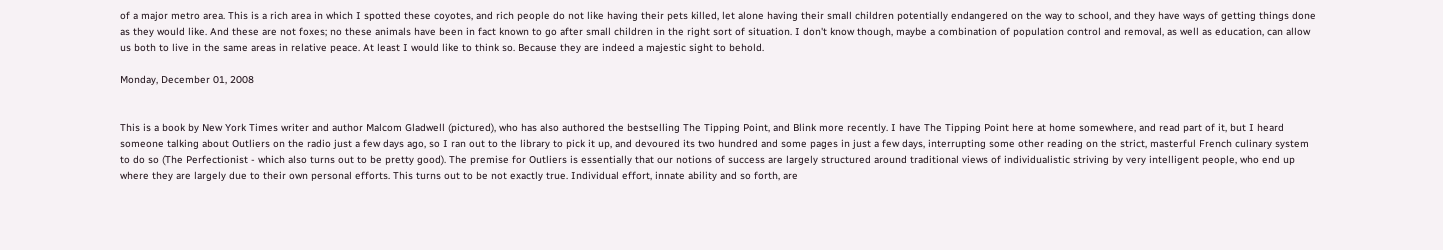of a major metro area. This is a rich area in which I spotted these coyotes, and rich people do not like having their pets killed, let alone having their small children potentially endangered on the way to school, and they have ways of getting things done as they would like. And these are not foxes; no these animals have been in fact known to go after small children in the right sort of situation. I don't know though, maybe a combination of population control and removal, as well as education, can allow us both to live in the same areas in relative peace. At least I would like to think so. Because they are indeed a majestic sight to behold.

Monday, December 01, 2008


This is a book by New York Times writer and author Malcom Gladwell (pictured), who has also authored the bestselling The Tipping Point, and Blink more recently. I have The Tipping Point here at home somewhere, and read part of it, but I heard someone talking about Outliers on the radio just a few days ago, so I ran out to the library to pick it up, and devoured its two hundred and some pages in just a few days, interrupting some other reading on the strict, masterful French culinary system to do so (The Perfectionist - which also turns out to be pretty good). The premise for Outliers is essentially that our notions of success are largely structured around traditional views of individualistic striving by very intelligent people, who end up where they are largely due to their own personal efforts. This turns out to be not exactly true. Individual effort, innate ability and so forth, are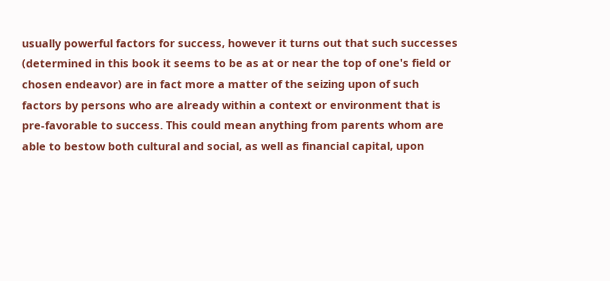usually powerful factors for success, however it turns out that such successes (determined in this book it seems to be as at or near the top of one's field or chosen endeavor) are in fact more a matter of the seizing upon of such factors by persons who are already within a context or environment that is pre-favorable to success. This could mean anything from parents whom are able to bestow both cultural and social, as well as financial capital, upon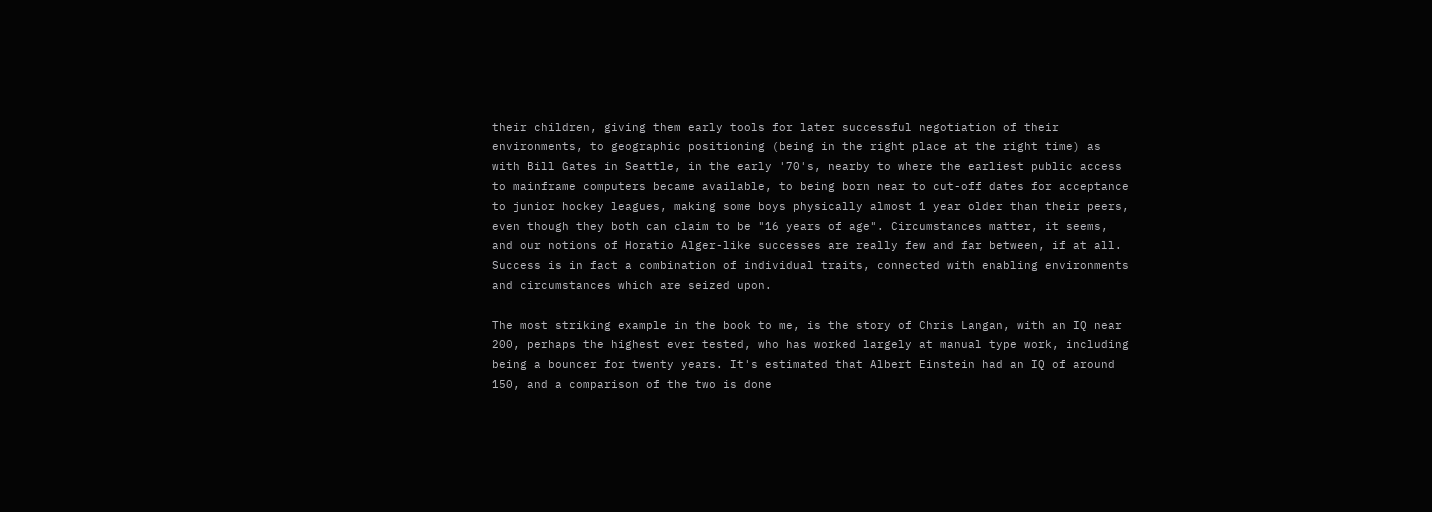their children, giving them early tools for later successful negotiation of their environments, to geographic positioning (being in the right place at the right time) as with Bill Gates in Seattle, in the early '70's, nearby to where the earliest public access to mainframe computers became available, to being born near to cut-off dates for acceptance to junior hockey leagues, making some boys physically almost 1 year older than their peers, even though they both can claim to be "16 years of age". Circumstances matter, it seems, and our notions of Horatio Alger-like successes are really few and far between, if at all. Success is in fact a combination of individual traits, connected with enabling environments and circumstances which are seized upon.

The most striking example in the book to me, is the story of Chris Langan, with an IQ near 200, perhaps the highest ever tested, who has worked largely at manual type work, including being a bouncer for twenty years. It's estimated that Albert Einstein had an IQ of around 150, and a comparison of the two is done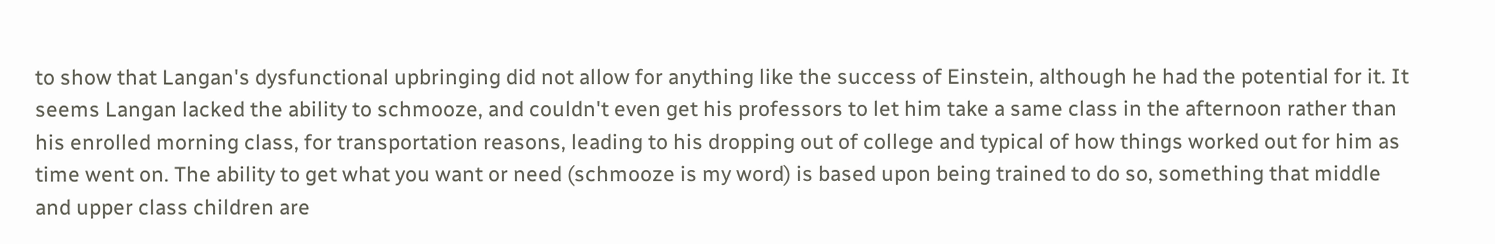to show that Langan's dysfunctional upbringing did not allow for anything like the success of Einstein, although he had the potential for it. It seems Langan lacked the ability to schmooze, and couldn't even get his professors to let him take a same class in the afternoon rather than his enrolled morning class, for transportation reasons, leading to his dropping out of college and typical of how things worked out for him as time went on. The ability to get what you want or need (schmooze is my word) is based upon being trained to do so, something that middle and upper class children are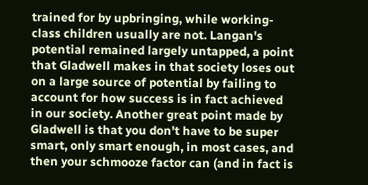trained for by upbringing, while working-class children usually are not. Langan's potential remained largely untapped, a point that Gladwell makes in that society loses out on a large source of potential by failing to account for how success is in fact achieved in our society. Another great point made by Gladwell is that you don't have to be super smart, only smart enough, in most cases, and then your schmooze factor can (and in fact is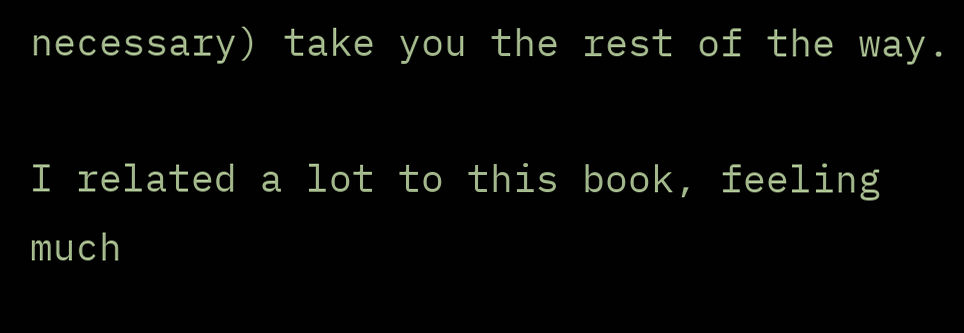necessary) take you the rest of the way.

I related a lot to this book, feeling much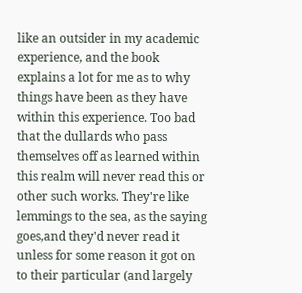like an outsider in my academic experience, and the book explains a lot for me as to why things have been as they have within this experience. Too bad that the dullards who pass themselves off as learned within this realm will never read this or other such works. They're like lemmings to the sea, as the saying goes,and they'd never read it unless for some reason it got on to their particular (and largely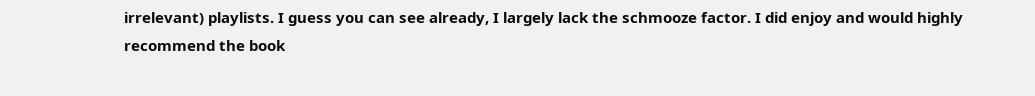irrelevant) playlists. I guess you can see already, I largely lack the schmooze factor. I did enjoy and would highly recommend the book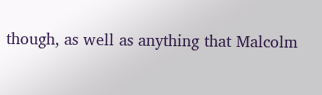though, as well as anything that Malcolm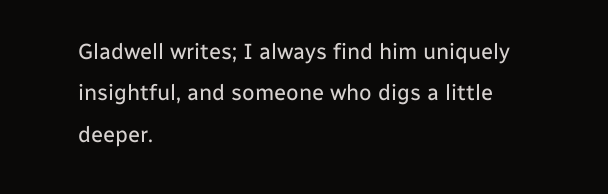Gladwell writes; I always find him uniquely insightful, and someone who digs a little deeper.